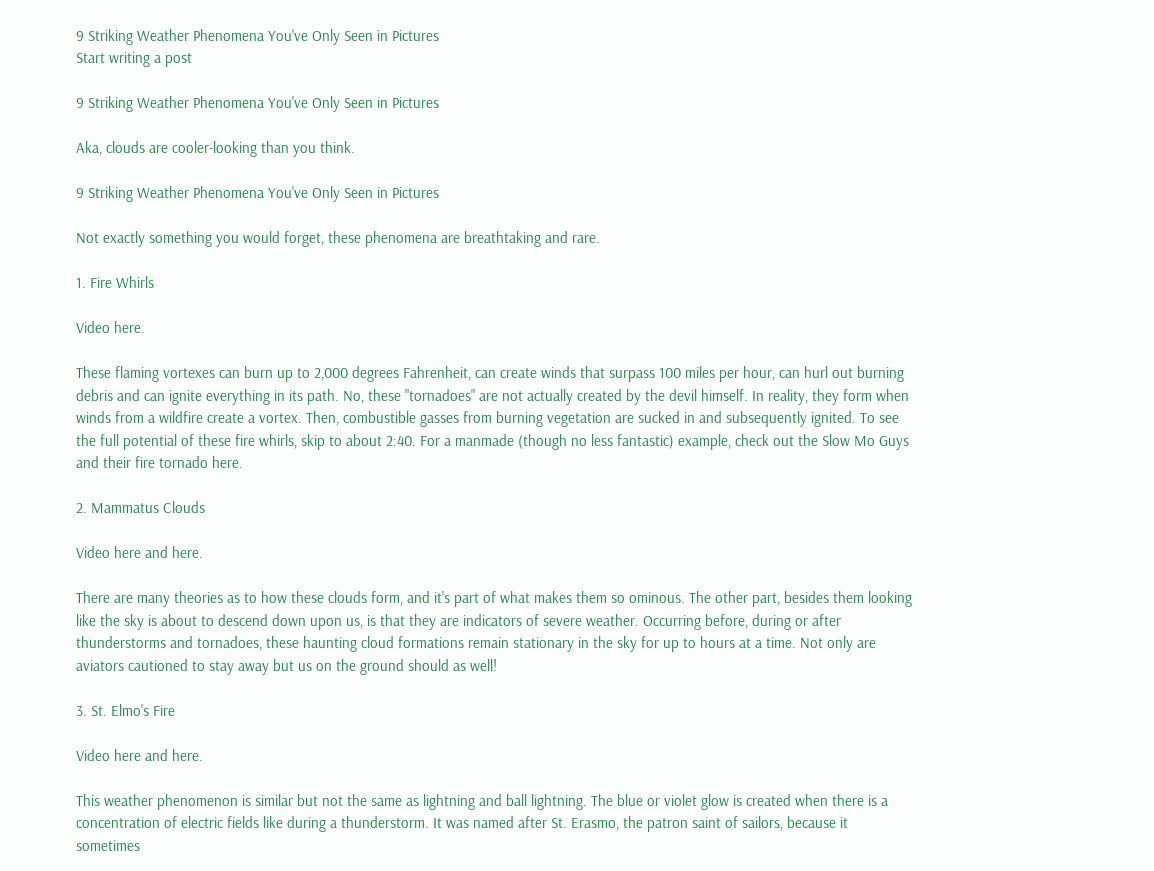9 Striking Weather Phenomena You've Only Seen in Pictures
Start writing a post

9 Striking Weather Phenomena You've Only Seen in Pictures

Aka, clouds are cooler-looking than you think.

9 Striking Weather Phenomena You've Only Seen in Pictures

Not exactly something you would forget, these phenomena are breathtaking and rare.

1. Fire Whirls

Video here.

These flaming vortexes can burn up to 2,000 degrees Fahrenheit, can create winds that surpass 100 miles per hour, can hurl out burning debris and can ignite everything in its path. No, these "tornadoes" are not actually created by the devil himself. In reality, they form when winds from a wildfire create a vortex. Then, combustible gasses from burning vegetation are sucked in and subsequently ignited. To see the full potential of these fire whirls, skip to about 2:40. For a manmade (though no less fantastic) example, check out the Slow Mo Guys and their fire tornado here.

2. Mammatus Clouds

Video here and here.

There are many theories as to how these clouds form, and it's part of what makes them so ominous. The other part, besides them looking like the sky is about to descend down upon us, is that they are indicators of severe weather. Occurring before, during or after thunderstorms and tornadoes, these haunting cloud formations remain stationary in the sky for up to hours at a time. Not only are aviators cautioned to stay away but us on the ground should as well!

3. St. Elmo's Fire

Video here and here.

This weather phenomenon is similar but not the same as lightning and ball lightning. The blue or violet glow is created when there is a concentration of electric fields like during a thunderstorm. It was named after St. Erasmo, the patron saint of sailors, because it sometimes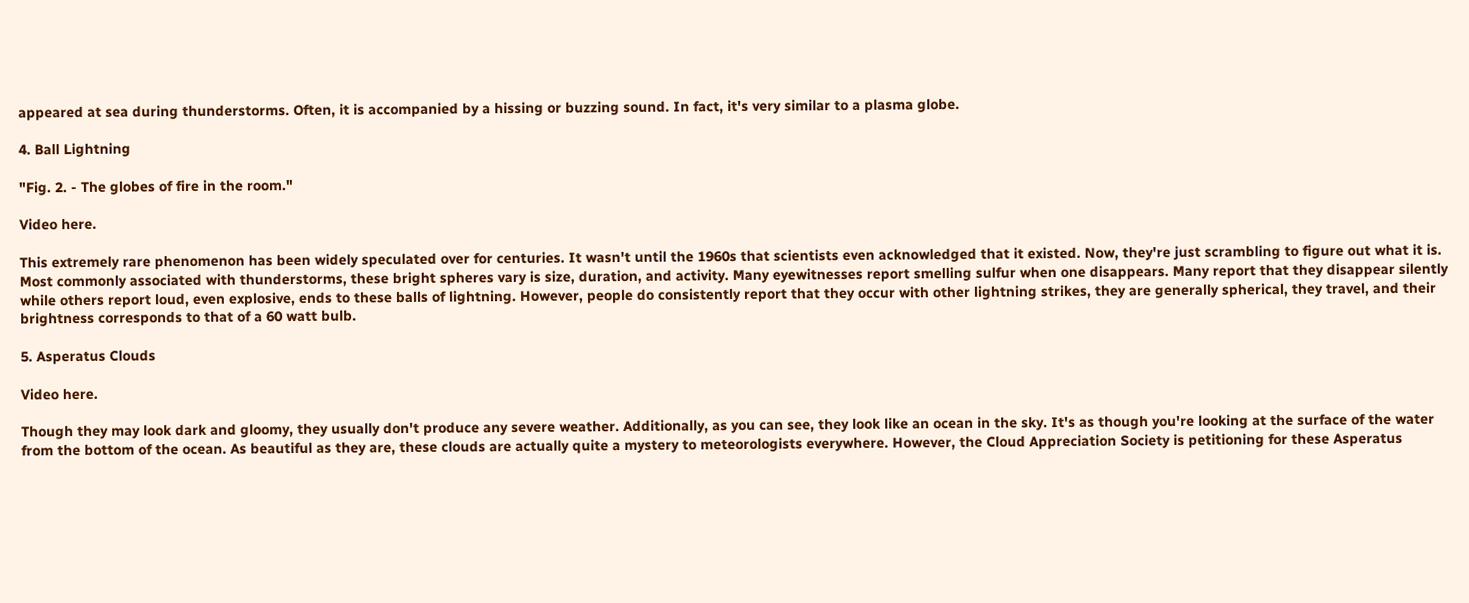appeared at sea during thunderstorms. Often, it is accompanied by a hissing or buzzing sound. In fact, it's very similar to a plasma globe.

4. Ball Lightning

"Fig. 2. - The globes of fire in the room."

Video here.

This extremely rare phenomenon has been widely speculated over for centuries. It wasn't until the 1960s that scientists even acknowledged that it existed. Now, they're just scrambling to figure out what it is. Most commonly associated with thunderstorms, these bright spheres vary is size, duration, and activity. Many eyewitnesses report smelling sulfur when one disappears. Many report that they disappear silently while others report loud, even explosive, ends to these balls of lightning. However, people do consistently report that they occur with other lightning strikes, they are generally spherical, they travel, and their brightness corresponds to that of a 60 watt bulb.

5. Asperatus Clouds

Video here.

Though they may look dark and gloomy, they usually don't produce any severe weather. Additionally, as you can see, they look like an ocean in the sky. It's as though you're looking at the surface of the water from the bottom of the ocean. As beautiful as they are, these clouds are actually quite a mystery to meteorologists everywhere. However, the Cloud Appreciation Society is petitioning for these Asperatus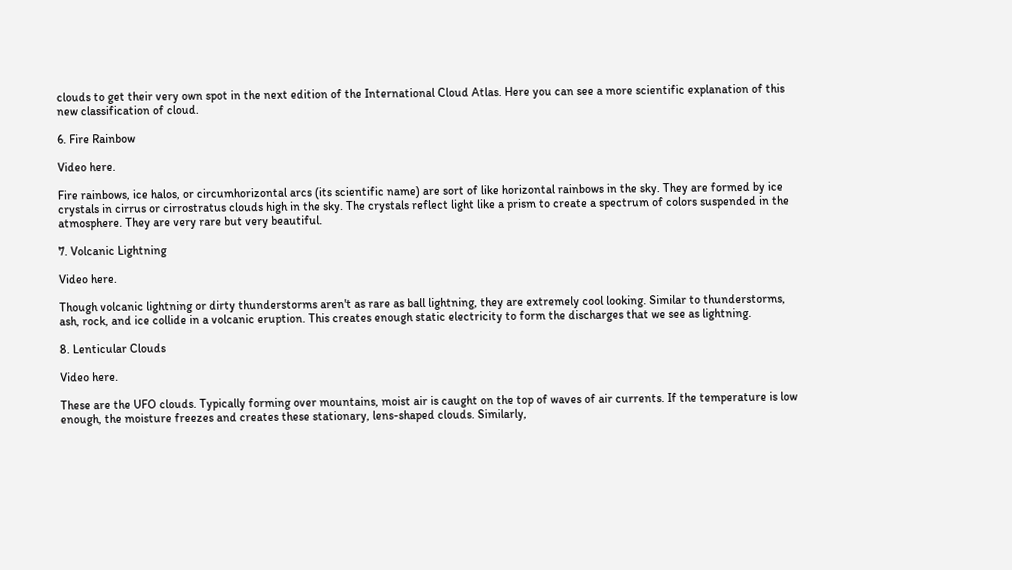clouds to get their very own spot in the next edition of the International Cloud Atlas. Here you can see a more scientific explanation of this new classification of cloud.

6. Fire Rainbow

Video here.

Fire rainbows, ice halos, or circumhorizontal arcs (its scientific name) are sort of like horizontal rainbows in the sky. They are formed by ice crystals in cirrus or cirrostratus clouds high in the sky. The crystals reflect light like a prism to create a spectrum of colors suspended in the atmosphere. They are very rare but very beautiful.

7. Volcanic Lightning

Video here.

Though volcanic lightning or dirty thunderstorms aren't as rare as ball lightning, they are extremely cool looking. Similar to thunderstorms, ash, rock, and ice collide in a volcanic eruption. This creates enough static electricity to form the discharges that we see as lightning.

8. Lenticular Clouds

Video here.

These are the UFO clouds. Typically forming over mountains, moist air is caught on the top of waves of air currents. If the temperature is low enough, the moisture freezes and creates these stationary, lens-shaped clouds. Similarly,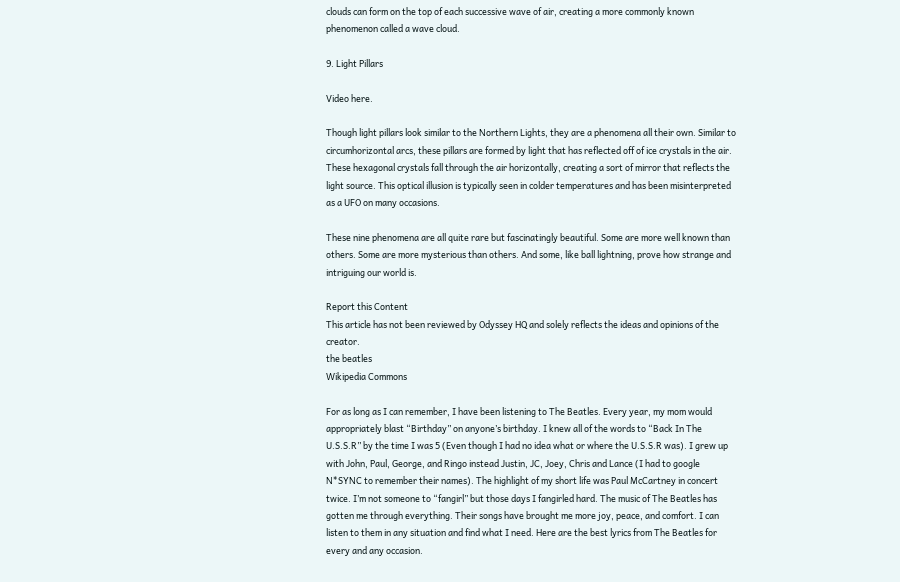clouds can form on the top of each successive wave of air, creating a more commonly known phenomenon called a wave cloud.

9. Light Pillars

Video here.

Though light pillars look similar to the Northern Lights, they are a phenomena all their own. Similar to circumhorizontal arcs, these pillars are formed by light that has reflected off of ice crystals in the air. These hexagonal crystals fall through the air horizontally, creating a sort of mirror that reflects the light source. This optical illusion is typically seen in colder temperatures and has been misinterpreted as a UFO on many occasions.

These nine phenomena are all quite rare but fascinatingly beautiful. Some are more well known than others. Some are more mysterious than others. And some, like ball lightning, prove how strange and intriguing our world is.

Report this Content
This article has not been reviewed by Odyssey HQ and solely reflects the ideas and opinions of the creator.
the beatles
Wikipedia Commons

For as long as I can remember, I have been listening to The Beatles. Every year, my mom would appropriately blast “Birthday” on anyone’s birthday. I knew all of the words to “Back In The U.S.S.R” by the time I was 5 (Even though I had no idea what or where the U.S.S.R was). I grew up with John, Paul, George, and Ringo instead Justin, JC, Joey, Chris and Lance (I had to google N*SYNC to remember their names). The highlight of my short life was Paul McCartney in concert twice. I’m not someone to “fangirl” but those days I fangirled hard. The music of The Beatles has gotten me through everything. Their songs have brought me more joy, peace, and comfort. I can listen to them in any situation and find what I need. Here are the best lyrics from The Beatles for every and any occasion.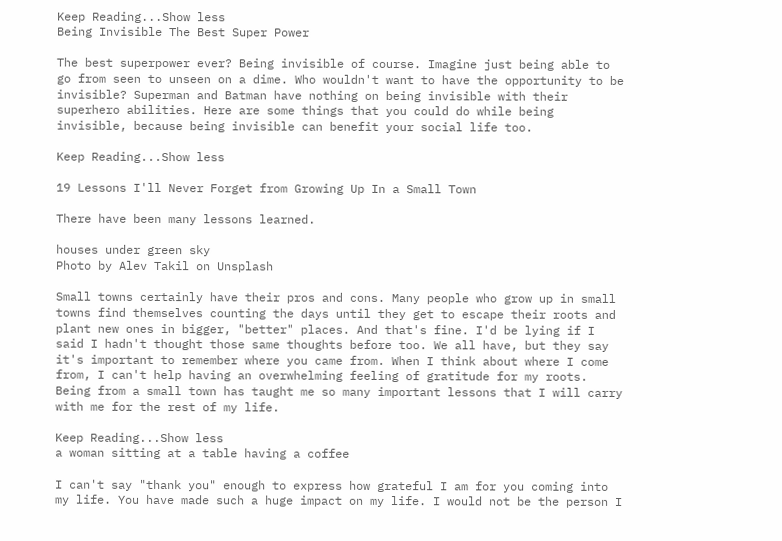Keep Reading...Show less
Being Invisible The Best Super Power

The best superpower ever? Being invisible of course. Imagine just being able to go from seen to unseen on a dime. Who wouldn't want to have the opportunity to be invisible? Superman and Batman have nothing on being invisible with their superhero abilities. Here are some things that you could do while being invisible, because being invisible can benefit your social life too.

Keep Reading...Show less

19 Lessons I'll Never Forget from Growing Up In a Small Town

There have been many lessons learned.

houses under green sky
Photo by Alev Takil on Unsplash

Small towns certainly have their pros and cons. Many people who grow up in small towns find themselves counting the days until they get to escape their roots and plant new ones in bigger, "better" places. And that's fine. I'd be lying if I said I hadn't thought those same thoughts before too. We all have, but they say it's important to remember where you came from. When I think about where I come from, I can't help having an overwhelming feeling of gratitude for my roots. Being from a small town has taught me so many important lessons that I will carry with me for the rest of my life.

Keep Reading...Show less
a woman sitting at a table having a coffee

I can't say "thank you" enough to express how grateful I am for you coming into my life. You have made such a huge impact on my life. I would not be the person I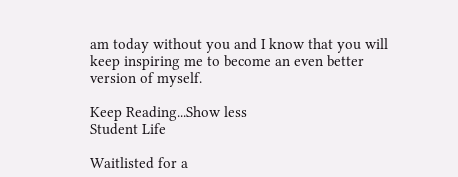am today without you and I know that you will keep inspiring me to become an even better version of myself.

Keep Reading...Show less
Student Life

Waitlisted for a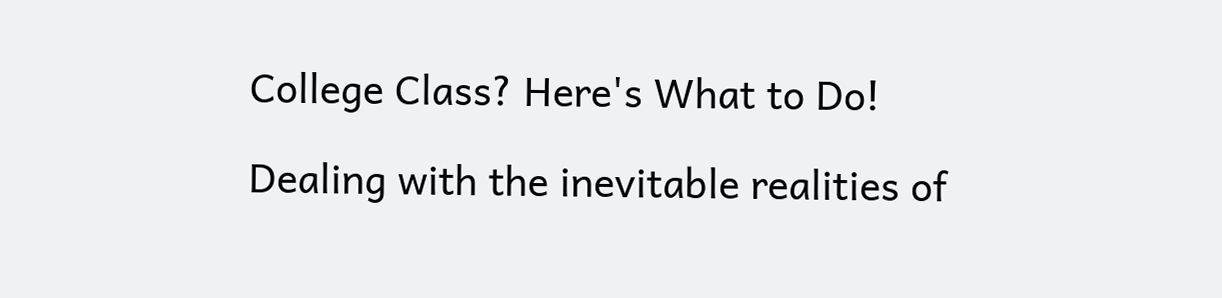College Class? Here's What to Do!

Dealing with the inevitable realities of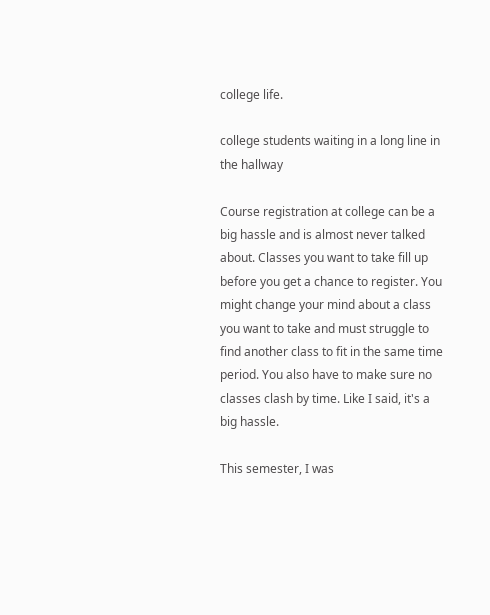college life.

college students waiting in a long line in the hallway

Course registration at college can be a big hassle and is almost never talked about. Classes you want to take fill up before you get a chance to register. You might change your mind about a class you want to take and must struggle to find another class to fit in the same time period. You also have to make sure no classes clash by time. Like I said, it's a big hassle.

This semester, I was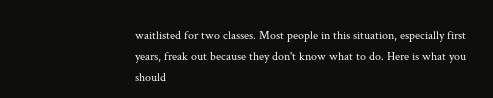waitlisted for two classes. Most people in this situation, especially first years, freak out because they don't know what to do. Here is what you should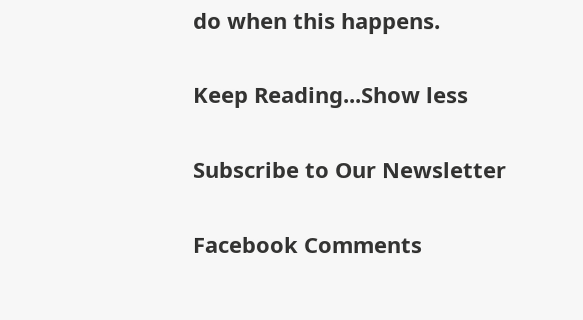do when this happens.

Keep Reading...Show less

Subscribe to Our Newsletter

Facebook Comments